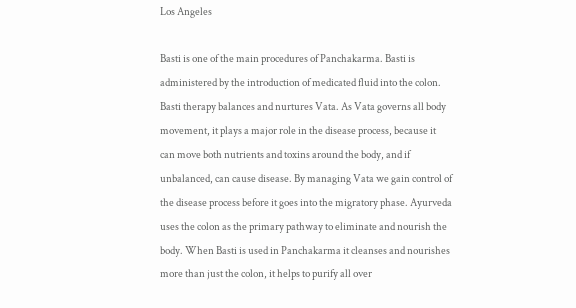Los Angeles

Basti is one of the main procedures of Panchakarma. Basti is administered by the introduction of medicated fluid into the colon. Basti therapy balances and nurtures Vata. As Vata governs all body movement, it plays a major role in the disease process, because it can move both nutrients and toxins around the body, and if unbalanced, can cause disease. By managing Vata we gain control of the disease process before it goes into the migratory phase. Ayurveda uses the colon as the primary pathway to eliminate and nourish the body. When Basti is used in Panchakarma it cleanses and nourishes more than just the colon, it helps to purify all over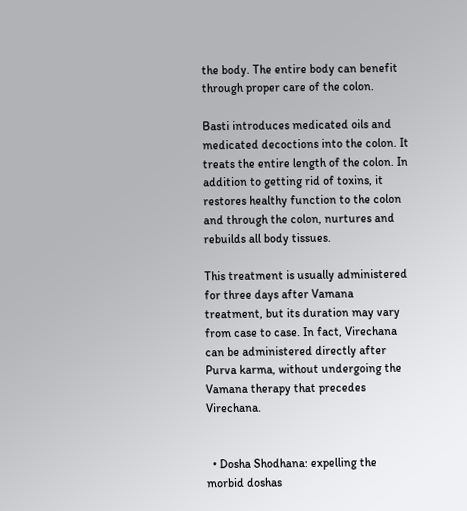the body. The entire body can benefit through proper care of the colon.

Basti introduces medicated oils and medicated decoctions into the colon. It treats the entire length of the colon. In addition to getting rid of toxins, it restores healthy function to the colon and through the colon, nurtures and rebuilds all body tissues.

This treatment is usually administered for three days after Vamana treatment, but its duration may vary from case to case. In fact, Virechana can be administered directly after Purva karma, without undergoing the Vamana therapy that precedes Virechana.


  • Dosha Shodhana: expelling the morbid doshas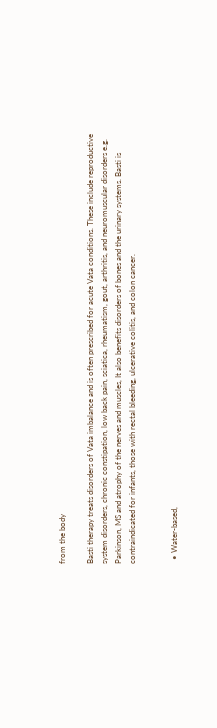from the body

Basti therapy treats disorders of Vata imbalance and is often prescribed for acute Vata conditions. These include reproductive system disorders, chronic constipation, low back pain, sciatica, rheumatism, gout, arthritis, and neuromuscular disorders e.g. Parkinson, MS and atrophy of the nerves and muscles, It also benefits disorders of bones and the urinary systems. Basti is contraindicated for infants, those with rectal bleeding, ulcerative colitis, and colon cancer.


  • Water-based,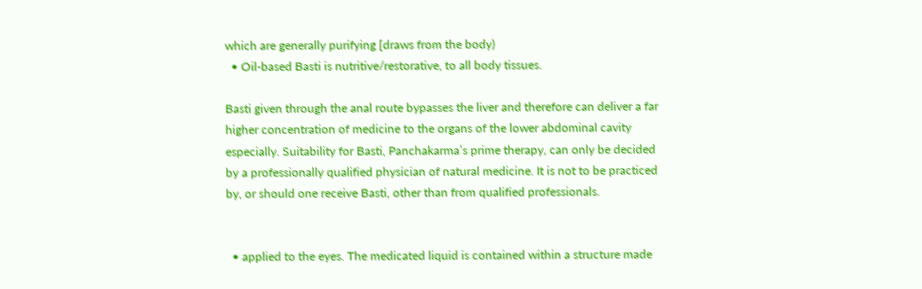which are generally purifying [draws from the body)
  • Oil-based Basti is nutritive/restorative, to all body tissues.

Basti given through the anal route bypasses the liver and therefore can deliver a far higher concentration of medicine to the organs of the lower abdominal cavity especially. Suitability for Basti, Panchakarma’s prime therapy, can only be decided by a professionally qualified physician of natural medicine. It is not to be practiced by, or should one receive Basti, other than from qualified professionals.


  • applied to the eyes. The medicated liquid is contained within a structure made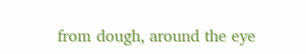from dough, around the eye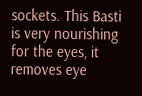sockets. This Basti is very nourishing for the eyes, it removes eye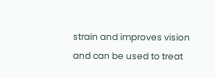strain and improves vision and can be used to treat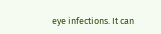eye infections. It can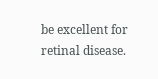be excellent for retinal disease.